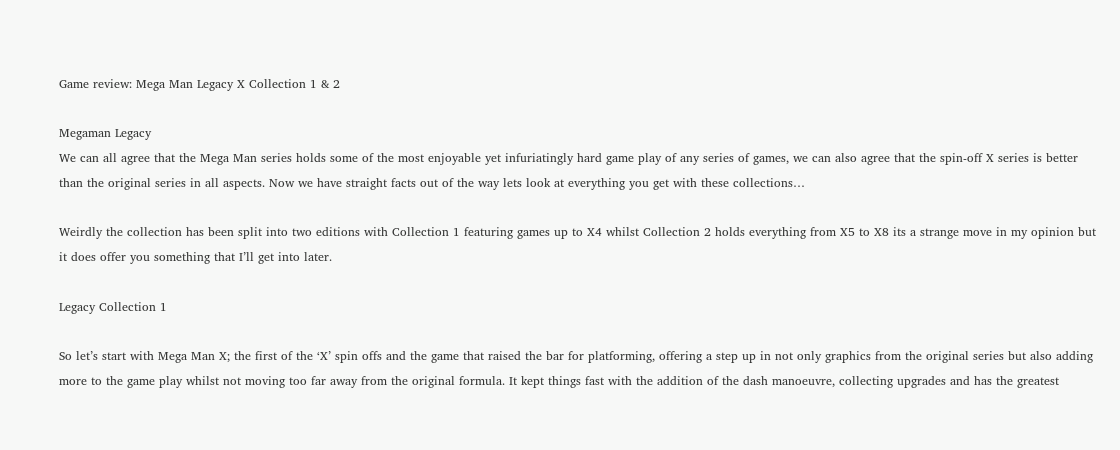Game review: Mega Man Legacy X Collection 1 & 2

Megaman Legacy
We can all agree that the Mega Man series holds some of the most enjoyable yet infuriatingly hard game play of any series of games, we can also agree that the spin-off X series is better than the original series in all aspects. Now we have straight facts out of the way lets look at everything you get with these collections…

Weirdly the collection has been split into two editions with Collection 1 featuring games up to X4 whilst Collection 2 holds everything from X5 to X8 its a strange move in my opinion but it does offer you something that I’ll get into later.

Legacy Collection 1

So let’s start with Mega Man X; the first of the ‘X’ spin offs and the game that raised the bar for platforming, offering a step up in not only graphics from the original series but also adding more to the game play whilst not moving too far away from the original formula. It kept things fast with the addition of the dash manoeuvre, collecting upgrades and has the greatest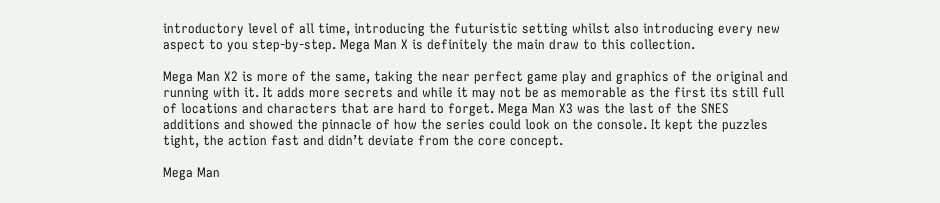introductory level of all time, introducing the futuristic setting whilst also introducing every new aspect to you step-by-step. Mega Man X is definitely the main draw to this collection.

Mega Man X2 is more of the same, taking the near perfect game play and graphics of the original and running with it. It adds more secrets and while it may not be as memorable as the first its still full of locations and characters that are hard to forget. Mega Man X3 was the last of the SNES additions and showed the pinnacle of how the series could look on the console. It kept the puzzles tight, the action fast and didn’t deviate from the core concept.

Mega Man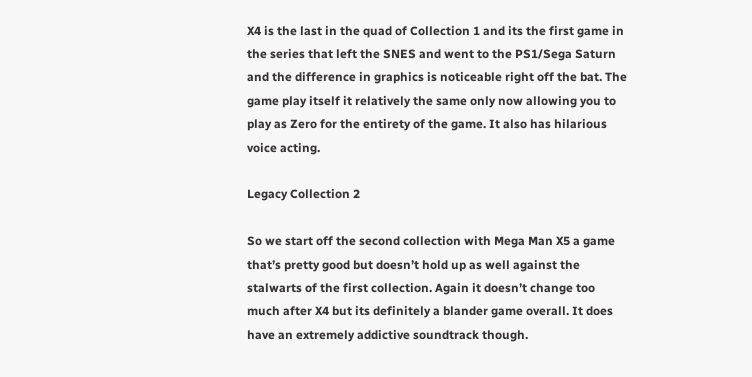X4 is the last in the quad of Collection 1 and its the first game in the series that left the SNES and went to the PS1/Sega Saturn and the difference in graphics is noticeable right off the bat. The game play itself it relatively the same only now allowing you to play as Zero for the entirety of the game. It also has hilarious voice acting.

Legacy Collection 2

So we start off the second collection with Mega Man X5 a game that’s pretty good but doesn’t hold up as well against the stalwarts of the first collection. Again it doesn’t change too much after X4 but its definitely a blander game overall. It does have an extremely addictive soundtrack though.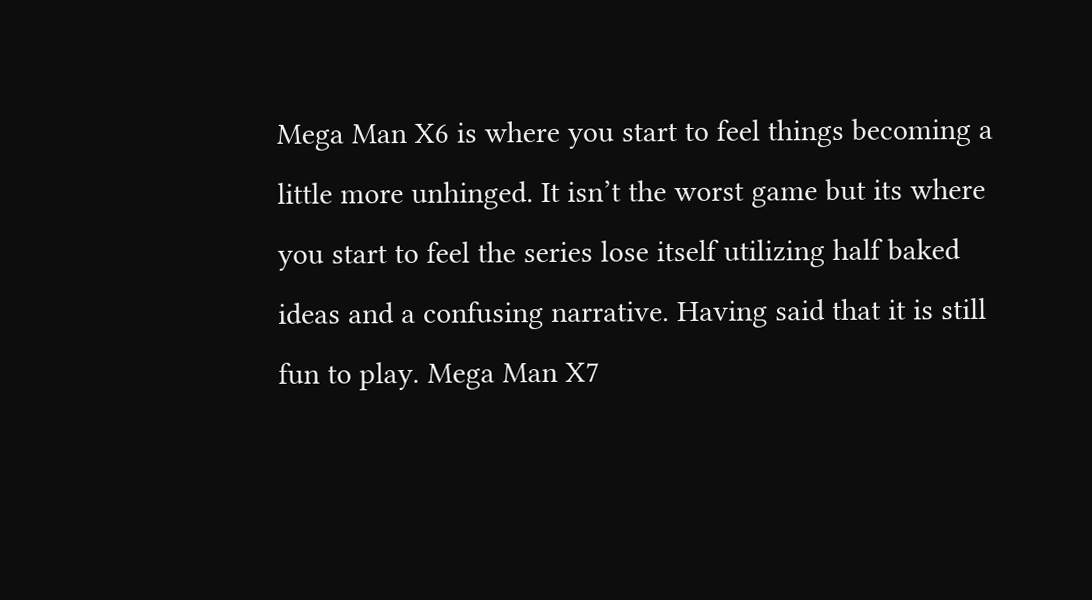Mega Man X6 is where you start to feel things becoming a little more unhinged. It isn’t the worst game but its where you start to feel the series lose itself utilizing half baked ideas and a confusing narrative. Having said that it is still fun to play. Mega Man X7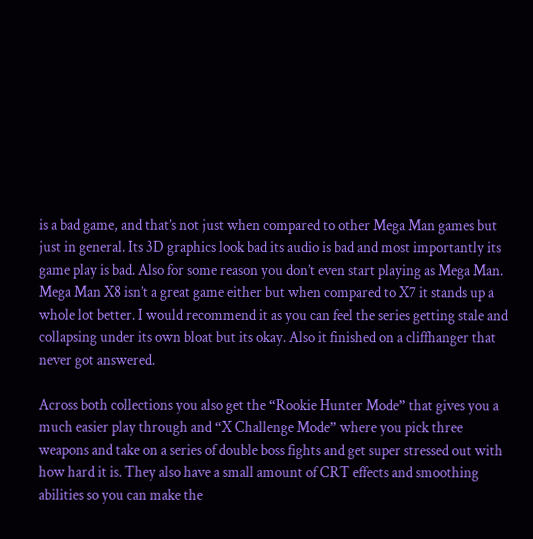is a bad game, and that’s not just when compared to other Mega Man games but just in general. Its 3D graphics look bad its audio is bad and most importantly its game play is bad. Also for some reason you don’t even start playing as Mega Man. Mega Man X8 isn’t a great game either but when compared to X7 it stands up a whole lot better. I would recommend it as you can feel the series getting stale and collapsing under its own bloat but its okay. Also it finished on a cliffhanger that never got answered.

Across both collections you also get the “Rookie Hunter Mode” that gives you a much easier play through and “X Challenge Mode” where you pick three weapons and take on a series of double boss fights and get super stressed out with how hard it is. They also have a small amount of CRT effects and smoothing abilities so you can make the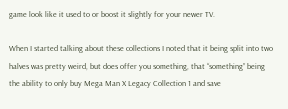game look like it used to or boost it slightly for your newer TV.

When I started talking about these collections I noted that it being split into two halves was pretty weird, but does offer you something, that “something” being the ability to only buy Mega Man X Legacy Collection 1 and save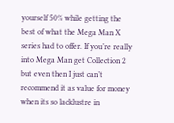yourself 50% while getting the best of what the Mega Man X series had to offer. If you’re really into Mega Man get Collection 2 but even then I just can’t recommend it as value for money when its so lacklustre in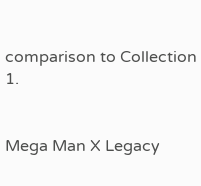comparison to Collection 1.


Mega Man X Legacy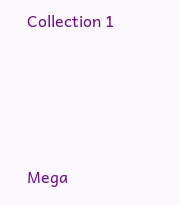Collection 1





Mega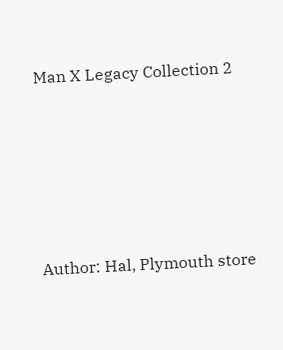Man X Legacy Collection 2





Author: Hal, Plymouth store